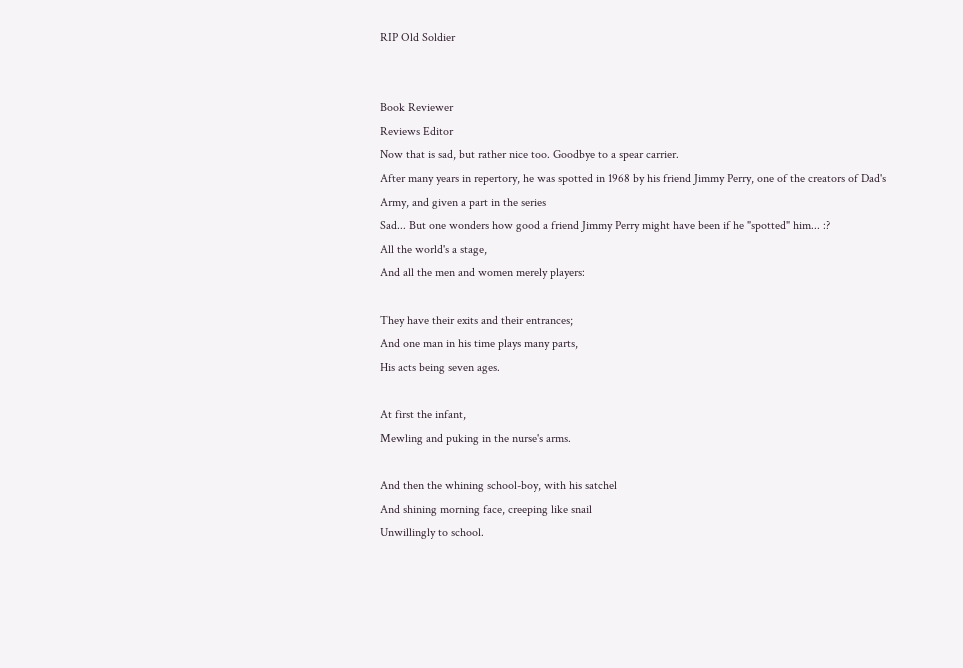RIP Old Soldier


Book Reviewer
Reviews Editor
Now that is sad, but rather nice too. Goodbye to a spear carrier.
After many years in repertory, he was spotted in 1968 by his friend Jimmy Perry, one of the creators of Dad's Army, and given a part in the series
Sad... But one wonders how good a friend Jimmy Perry might have been if he "spotted" him... :?
All the world's a stage,
And all the men and women merely players:

They have their exits and their entrances;
And one man in his time plays many parts,
His acts being seven ages.

At first the infant,
Mewling and puking in the nurse's arms.

And then the whining school-boy, with his satchel
And shining morning face, creeping like snail
Unwillingly to school.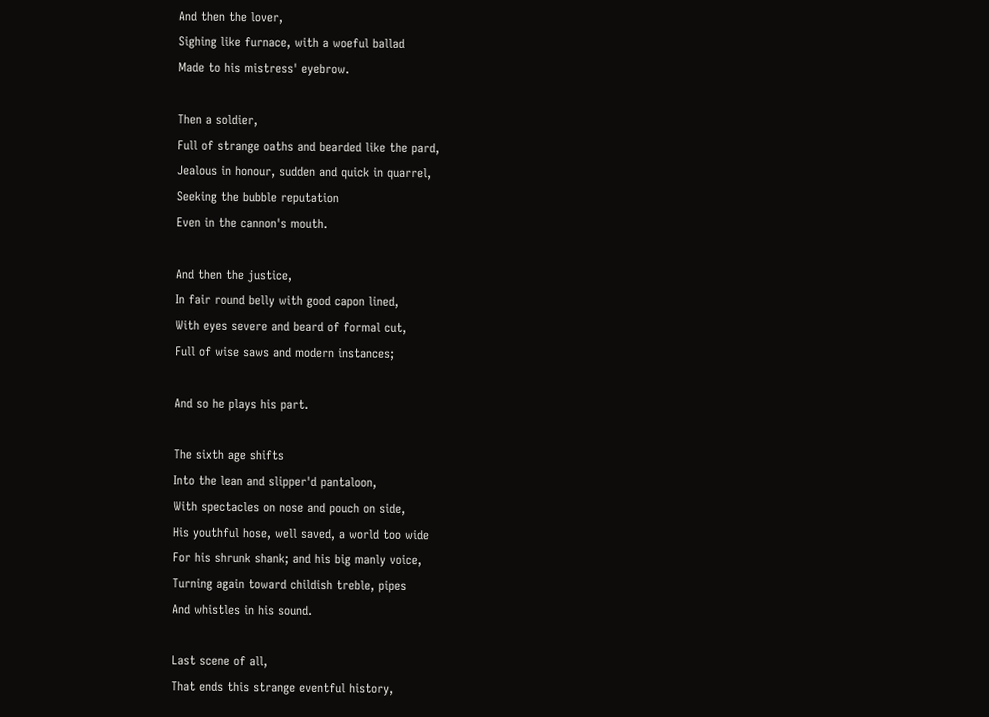And then the lover,
Sighing like furnace, with a woeful ballad
Made to his mistress' eyebrow.

Then a soldier,
Full of strange oaths and bearded like the pard,
Jealous in honour, sudden and quick in quarrel,
Seeking the bubble reputation
Even in the cannon's mouth.

And then the justice,
In fair round belly with good capon lined,
With eyes severe and beard of formal cut,
Full of wise saws and modern instances;

And so he plays his part.

The sixth age shifts
Into the lean and slipper'd pantaloon,
With spectacles on nose and pouch on side,
His youthful hose, well saved, a world too wide
For his shrunk shank; and his big manly voice,
Turning again toward childish treble, pipes
And whistles in his sound.

Last scene of all,
That ends this strange eventful history,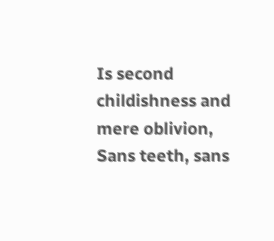Is second childishness and mere oblivion,
Sans teeth, sans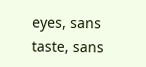eyes, sans taste, sans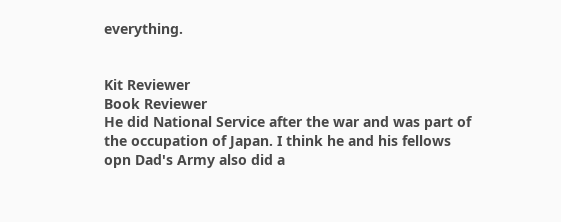everything.


Kit Reviewer
Book Reviewer
He did National Service after the war and was part of the occupation of Japan. I think he and his fellows opn Dad's Army also did a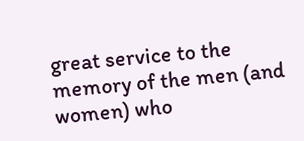great service to the memory of the men (and women) who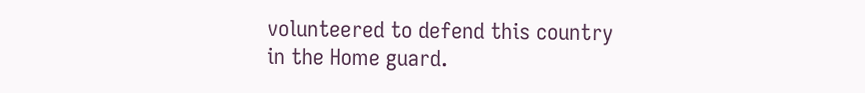volunteered to defend this country in the Home guard.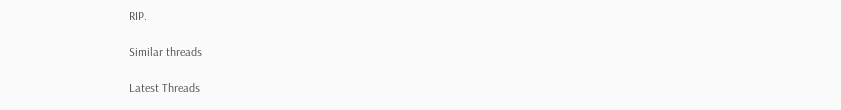RIP.

Similar threads

Latest Threads